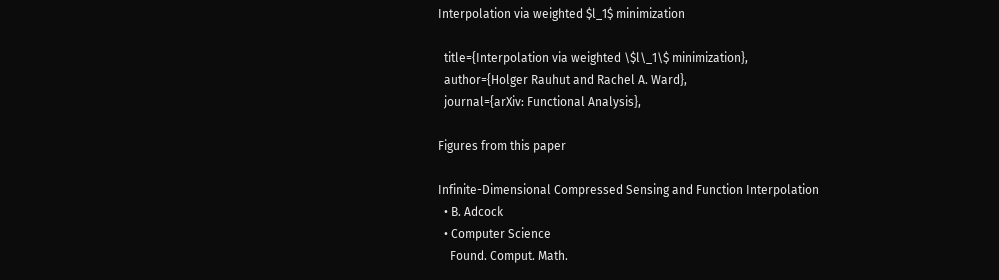Interpolation via weighted $l_1$ minimization

  title={Interpolation via weighted \$l\_1\$ minimization},
  author={Holger Rauhut and Rachel A. Ward},
  journal={arXiv: Functional Analysis},

Figures from this paper

Infinite-Dimensional Compressed Sensing and Function Interpolation
  • B. Adcock
  • Computer Science
    Found. Comput. Math.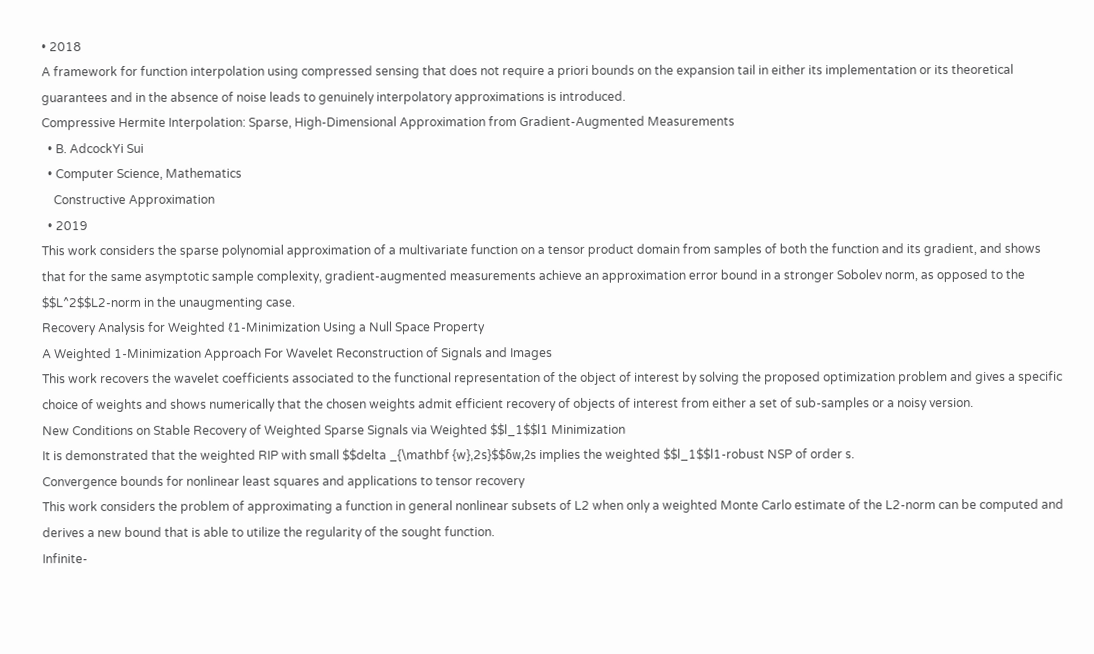• 2018
A framework for function interpolation using compressed sensing that does not require a priori bounds on the expansion tail in either its implementation or its theoretical guarantees and in the absence of noise leads to genuinely interpolatory approximations is introduced.
Compressive Hermite Interpolation: Sparse, High-Dimensional Approximation from Gradient-Augmented Measurements
  • B. AdcockYi Sui
  • Computer Science, Mathematics
    Constructive Approximation
  • 2019
This work considers the sparse polynomial approximation of a multivariate function on a tensor product domain from samples of both the function and its gradient, and shows that for the same asymptotic sample complexity, gradient-augmented measurements achieve an approximation error bound in a stronger Sobolev norm, as opposed to the $$L^2$$L2-norm in the unaugmenting case.
Recovery Analysis for Weighted ℓ1-Minimization Using a Null Space Property
A Weighted 1-Minimization Approach For Wavelet Reconstruction of Signals and Images
This work recovers the wavelet coefficients associated to the functional representation of the object of interest by solving the proposed optimization problem and gives a specific choice of weights and shows numerically that the chosen weights admit efficient recovery of objects of interest from either a set of sub-samples or a noisy version.
New Conditions on Stable Recovery of Weighted Sparse Signals via Weighted $$l_1$$l1 Minimization
It is demonstrated that the weighted RIP with small $$delta _{\mathbf {w},2s}$$δw,2s implies the weighted $$l_1$$l1-robust NSP of order s.
Convergence bounds for nonlinear least squares and applications to tensor recovery
This work considers the problem of approximating a function in general nonlinear subsets of L2 when only a weighted Monte Carlo estimate of the L2-norm can be computed and derives a new bound that is able to utilize the regularity of the sought function.
Infinite-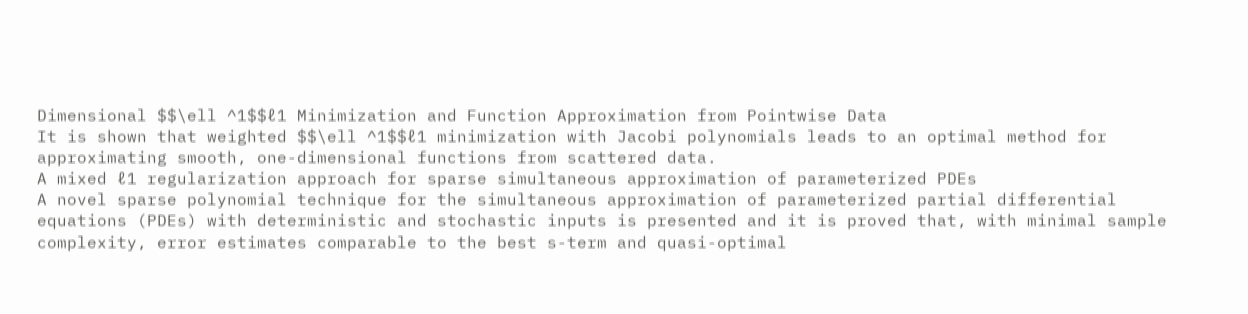Dimensional $$\ell ^1$$ℓ1 Minimization and Function Approximation from Pointwise Data
It is shown that weighted $$\ell ^1$$ℓ1 minimization with Jacobi polynomials leads to an optimal method for approximating smooth, one-dimensional functions from scattered data.
A mixed ℓ1 regularization approach for sparse simultaneous approximation of parameterized PDEs
A novel sparse polynomial technique for the simultaneous approximation of parameterized partial differential equations (PDEs) with deterministic and stochastic inputs is presented and it is proved that, with minimal sample complexity, error estimates comparable to the best s-term and quasi-optimal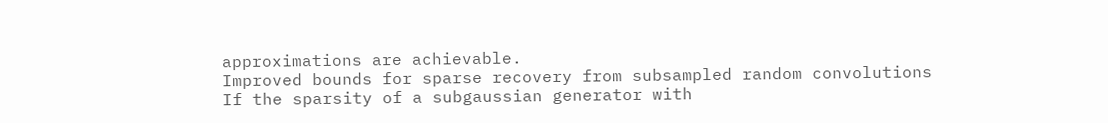approximations are achievable.
Improved bounds for sparse recovery from subsampled random convolutions
If the sparsity of a subgaussian generator with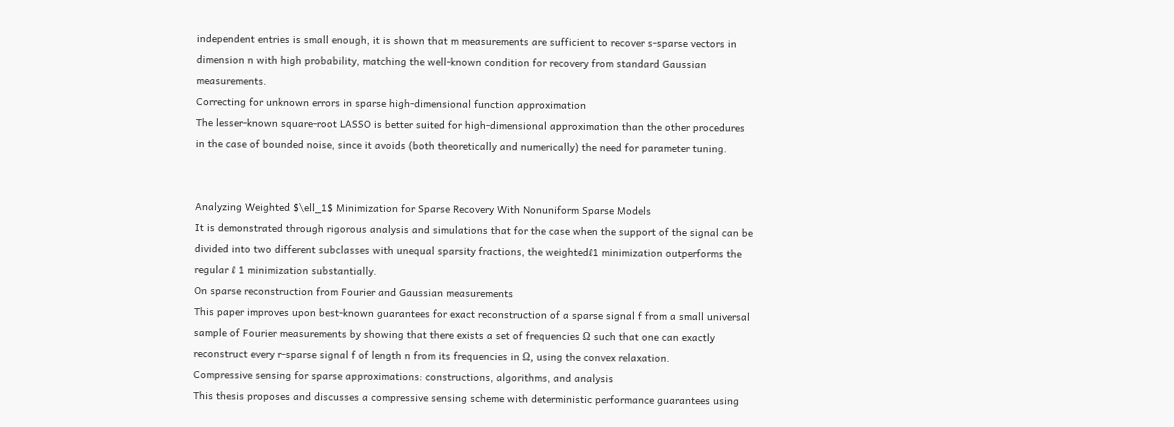independent entries is small enough, it is shown that m measurements are sufficient to recover s-sparse vectors in dimension n with high probability, matching the well-known condition for recovery from standard Gaussian measurements.
Correcting for unknown errors in sparse high-dimensional function approximation
The lesser-known square-root LASSO is better suited for high-dimensional approximation than the other procedures in the case of bounded noise, since it avoids (both theoretically and numerically) the need for parameter tuning.


Analyzing Weighted $\ell_1$ Minimization for Sparse Recovery With Nonuniform Sparse Models
It is demonstrated through rigorous analysis and simulations that for the case when the support of the signal can be divided into two different subclasses with unequal sparsity fractions, the weightedℓ1 minimization outperforms the regular ℓ 1 minimization substantially.
On sparse reconstruction from Fourier and Gaussian measurements
This paper improves upon best‐known guarantees for exact reconstruction of a sparse signal f from a small universal sample of Fourier measurements by showing that there exists a set of frequencies Ω such that one can exactly reconstruct every r‐sparse signal f of length n from its frequencies in Ω, using the convex relaxation.
Compressive sensing for sparse approximations: constructions, algorithms, and analysis
This thesis proposes and discusses a compressive sensing scheme with deterministic performance guarantees using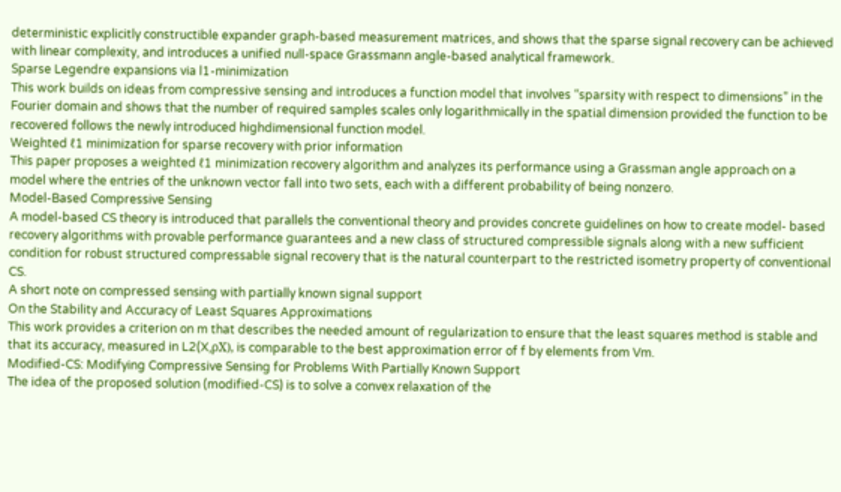deterministic explicitly constructible expander graph-based measurement matrices, and shows that the sparse signal recovery can be achieved with linear complexity, and introduces a unified null-space Grassmann angle-based analytical framework.
Sparse Legendre expansions via l1-minimization
This work builds on ideas from compressive sensing and introduces a function model that involves “sparsity with respect to dimensions” in the Fourier domain and shows that the number of required samples scales only logarithmically in the spatial dimension provided the function to be recovered follows the newly introduced highdimensional function model.
Weighted ℓ1 minimization for sparse recovery with prior information
This paper proposes a weighted ℓ1 minimization recovery algorithm and analyzes its performance using a Grassman angle approach on a model where the entries of the unknown vector fall into two sets, each with a different probability of being nonzero.
Model-Based Compressive Sensing
A model-based CS theory is introduced that parallels the conventional theory and provides concrete guidelines on how to create model- based recovery algorithms with provable performance guarantees and a new class of structured compressible signals along with a new sufficient condition for robust structured compressable signal recovery that is the natural counterpart to the restricted isometry property of conventional CS.
A short note on compressed sensing with partially known signal support
On the Stability and Accuracy of Least Squares Approximations
This work provides a criterion on m that describes the needed amount of regularization to ensure that the least squares method is stable and that its accuracy, measured in L2(X,ρX), is comparable to the best approximation error of f by elements from Vm.
Modified-CS: Modifying Compressive Sensing for Problems With Partially Known Support
The idea of the proposed solution (modified-CS) is to solve a convex relaxation of the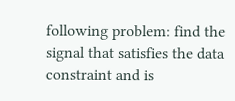following problem: find the signal that satisfies the data constraint and is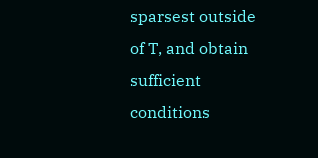sparsest outside of T, and obtain sufficient conditions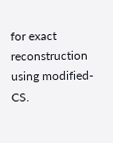for exact reconstruction using modified-CS.